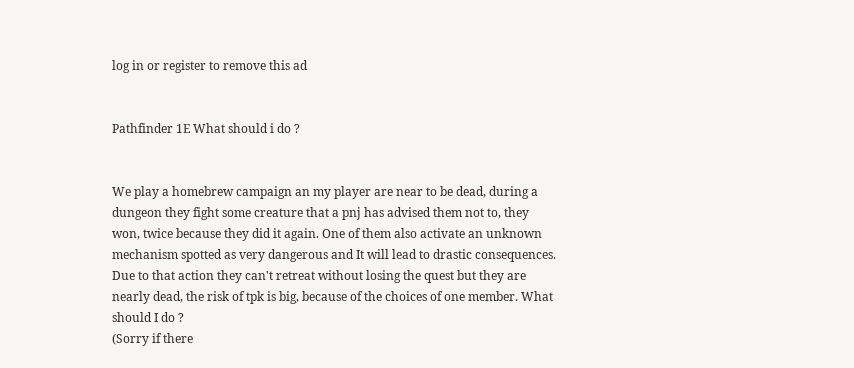log in or register to remove this ad


Pathfinder 1E What should i do ?


We play a homebrew campaign an my player are near to be dead, during a dungeon they fight some creature that a pnj has advised them not to, they won, twice because they did it again. One of them also activate an unknown mechanism spotted as very dangerous and It will lead to drastic consequences. Due to that action they can't retreat without losing the quest but they are nearly dead, the risk of tpk is big, because of the choices of one member. What should I do ?
(Sorry if there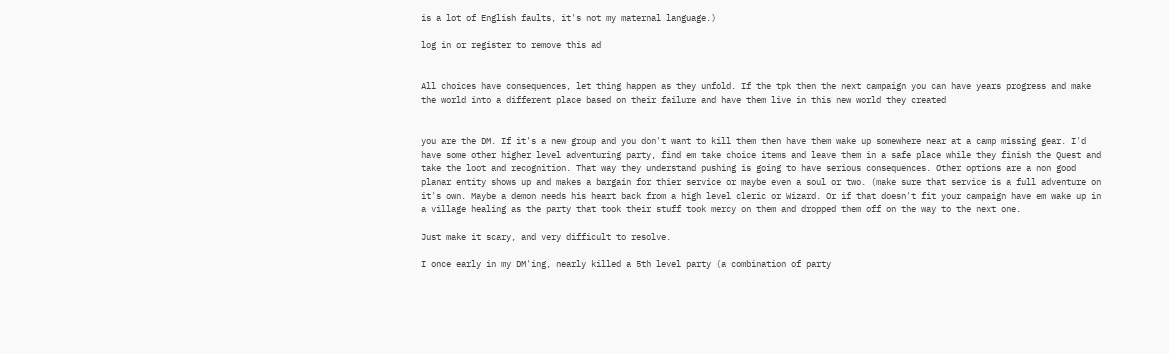is a lot of English faults, it's not my maternal language.)

log in or register to remove this ad


All choices have consequences, let thing happen as they unfold. If the tpk then the next campaign you can have years progress and make the world into a different place based on their failure and have them live in this new world they created


you are the DM. If it's a new group and you don't want to kill them then have them wake up somewhere near at a camp missing gear. I'd have some other higher level adventuring party, find em take choice items and leave them in a safe place while they finish the Quest and take the loot and recognition. That way they understand pushing is going to have serious consequences. Other options are a non good planar entity shows up and makes a bargain for thier service or maybe even a soul or two. (make sure that service is a full adventure on it's own. Maybe a demon needs his heart back from a high level cleric or Wizard. Or if that doesn't fit your campaign have em wake up in a village healing as the party that took their stuff took mercy on them and dropped them off on the way to the next one.

Just make it scary, and very difficult to resolve.

I once early in my DM'ing, nearly killed a 5th level party (a combination of party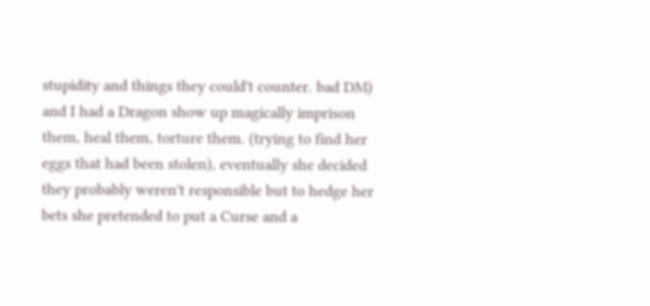stupidity and things they could't counter. bad DM) and I had a Dragon show up magically imprison them, heal them, torture them. (trying to find her eggs that had been stolen), eventually she decided they probably weren't responsible but to hedge her bets she pretended to put a Curse and a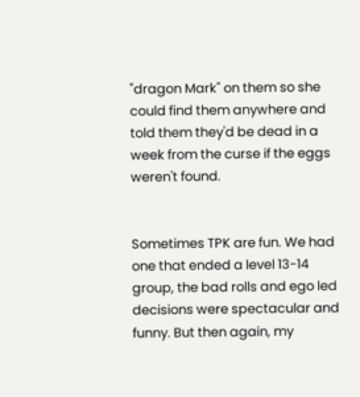"dragon Mark" on them so she could find them anywhere and told them they'd be dead in a week from the curse if the eggs weren't found.


Sometimes TPK are fun. We had one that ended a level 13-14 group, the bad rolls and ego led decisions were spectacular and funny. But then again, my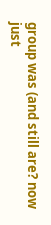group was (and still are? now just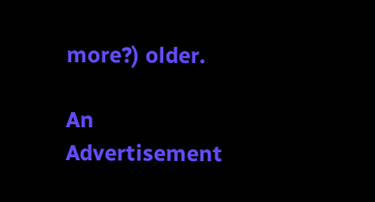more?) older.

An Advertisement